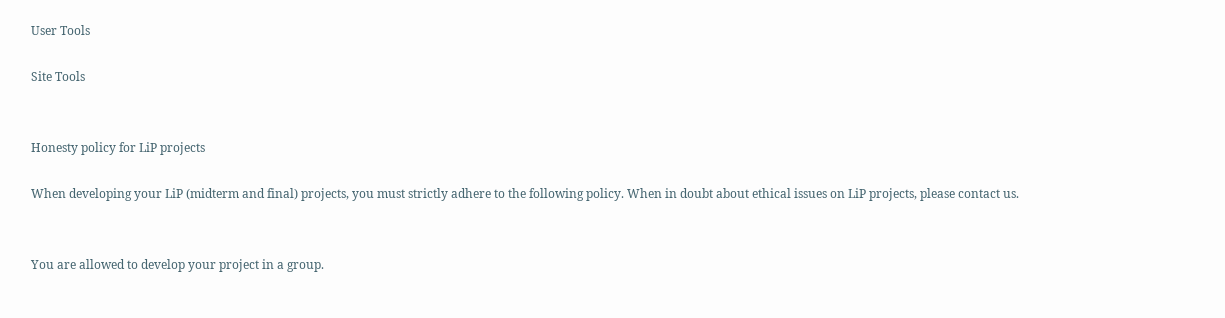User Tools

Site Tools


Honesty policy for LiP projects

When developing your LiP (midterm and final) projects, you must strictly adhere to the following policy. When in doubt about ethical issues on LiP projects, please contact us.


You are allowed to develop your project in a group.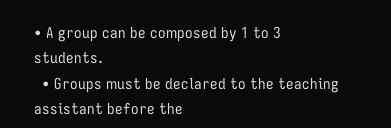• A group can be composed by 1 to 3 students.
  • Groups must be declared to the teaching assistant before the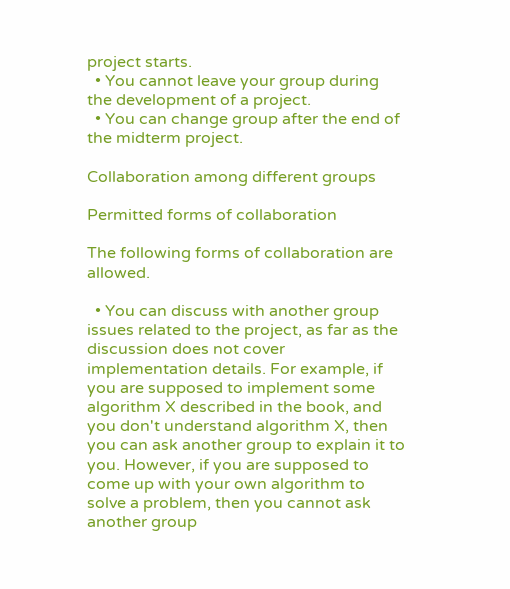project starts.
  • You cannot leave your group during the development of a project.
  • You can change group after the end of the midterm project.

Collaboration among different groups

Permitted forms of collaboration

The following forms of collaboration are allowed.

  • You can discuss with another group issues related to the project, as far as the discussion does not cover implementation details. For example, if you are supposed to implement some algorithm X described in the book, and you don't understand algorithm X, then you can ask another group to explain it to you. However, if you are supposed to come up with your own algorithm to solve a problem, then you cannot ask another group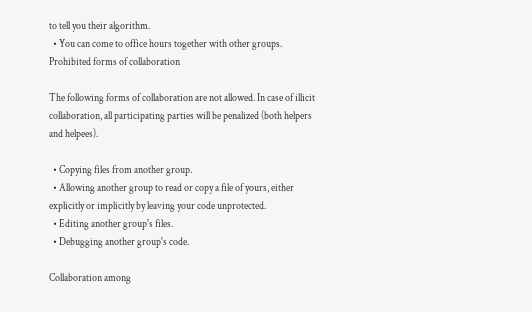to tell you their algorithm.
  • You can come to office hours together with other groups.
Prohibited forms of collaboration

The following forms of collaboration are not allowed. In case of illicit collaboration, all participating parties will be penalized (both helpers and helpees).

  • Copying files from another group.
  • Allowing another group to read or copy a file of yours, either explicitly or implicitly by leaving your code unprotected.
  • Editing another group's files.
  • Debugging another group's code.

Collaboration among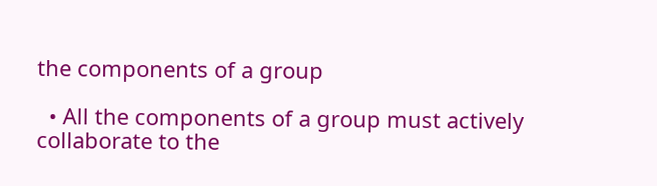the components of a group

  • All the components of a group must actively collaborate to the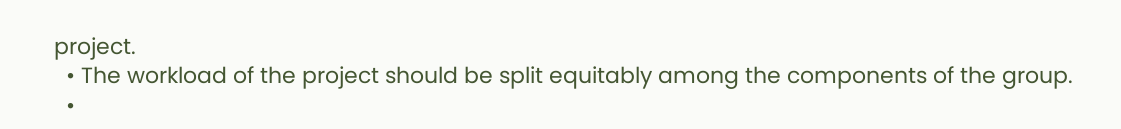project.
  • The workload of the project should be split equitably among the components of the group.
  •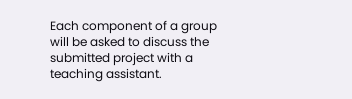Each component of a group will be asked to discuss the submitted project with a teaching assistant.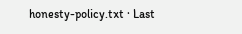honesty-policy.txt · Last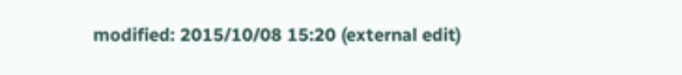modified: 2015/10/08 15:20 (external edit)